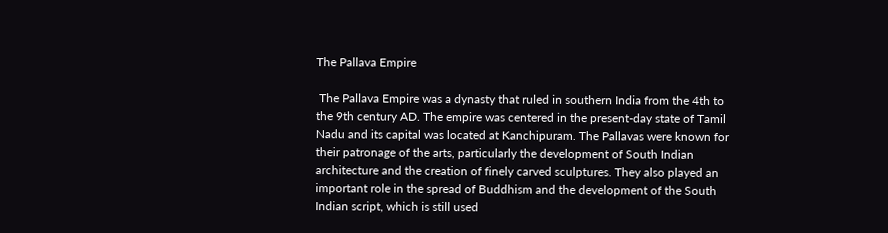The Pallava Empire

 The Pallava Empire was a dynasty that ruled in southern India from the 4th to the 9th century AD. The empire was centered in the present-day state of Tamil Nadu and its capital was located at Kanchipuram. The Pallavas were known for their patronage of the arts, particularly the development of South Indian architecture and the creation of finely carved sculptures. They also played an important role in the spread of Buddhism and the development of the South Indian script, which is still used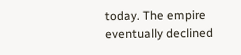today. The empire eventually declined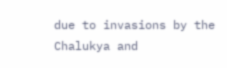due to invasions by the Chalukya and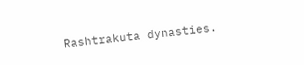Rashtrakuta dynasties.